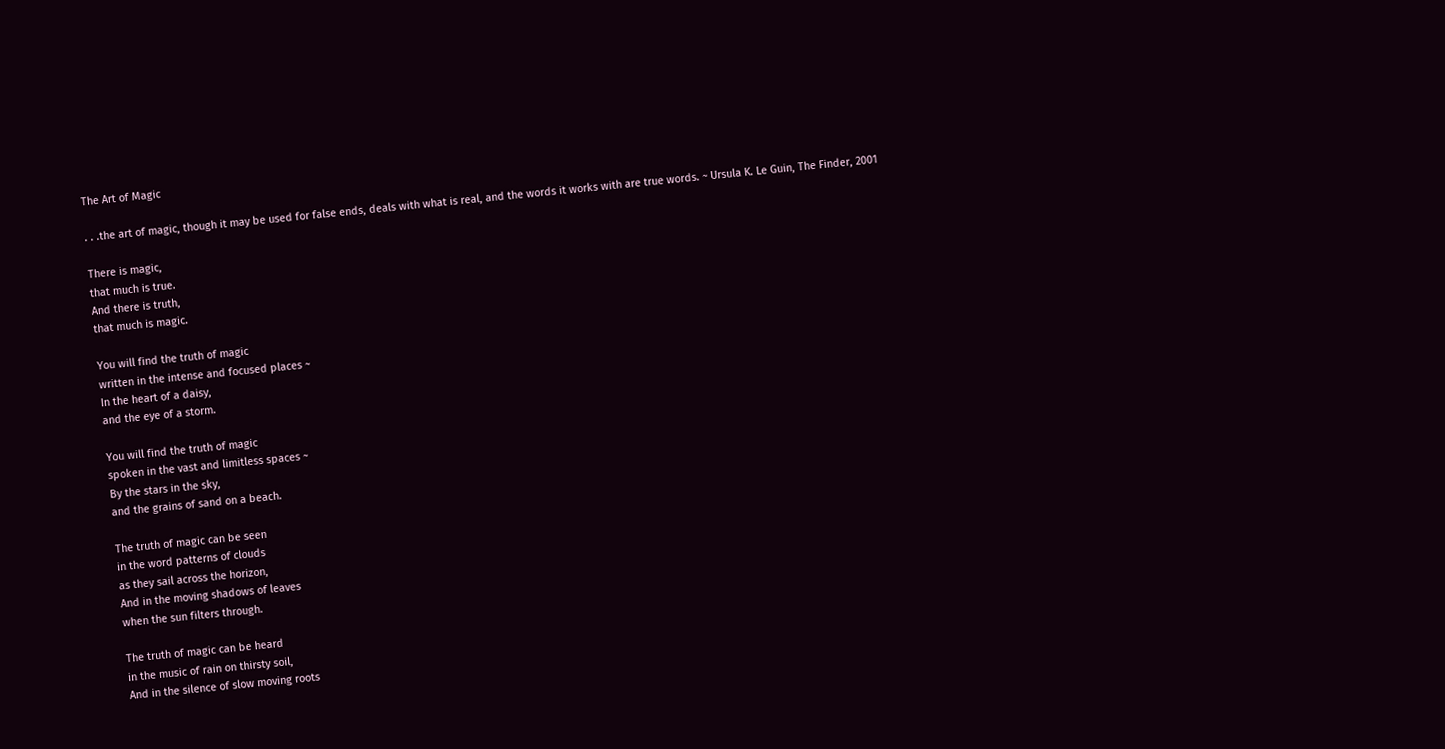The Art of Magic

. . .the art of magic, though it may be used for false ends, deals with what is real, and the words it works with are true words. ~ Ursula K. Le Guin, The Finder, 2001

There is magic,
that much is true.
And there is truth,
that much is magic.

You will find the truth of magic
written in the intense and focused places ~
In the heart of a daisy,
and the eye of a storm.

You will find the truth of magic
spoken in the vast and limitless spaces ~
By the stars in the sky,
and the grains of sand on a beach.

The truth of magic can be seen
in the word patterns of clouds
as they sail across the horizon,
And in the moving shadows of leaves
when the sun filters through.

The truth of magic can be heard
in the music of rain on thirsty soil,
And in the silence of slow moving roots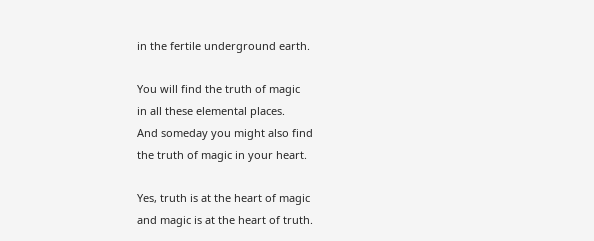in the fertile underground earth.

You will find the truth of magic
in all these elemental places.
And someday you might also find
the truth of magic in your heart.

Yes, truth is at the heart of magic
and magic is at the heart of truth.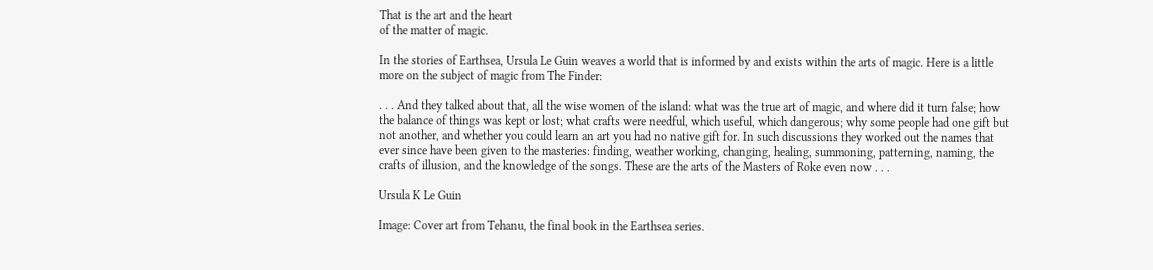That is the art and the heart
of the matter of magic.

In the stories of Earthsea, Ursula Le Guin weaves a world that is informed by and exists within the arts of magic. Here is a little more on the subject of magic from The Finder:

. . . And they talked about that, all the wise women of the island: what was the true art of magic, and where did it turn false; how the balance of things was kept or lost; what crafts were needful, which useful, which dangerous; why some people had one gift but not another, and whether you could learn an art you had no native gift for. In such discussions they worked out the names that ever since have been given to the masteries: finding, weather working, changing, healing, summoning, patterning, naming, the crafts of illusion, and the knowledge of the songs. These are the arts of the Masters of Roke even now . . .

Ursula K Le Guin

Image: Cover art from Tehanu, the final book in the Earthsea series.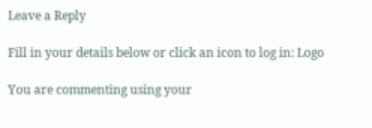Leave a Reply

Fill in your details below or click an icon to log in: Logo

You are commenting using your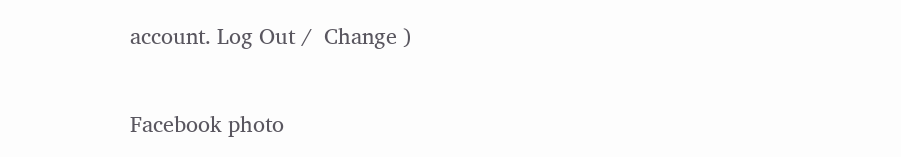account. Log Out /  Change )

Facebook photo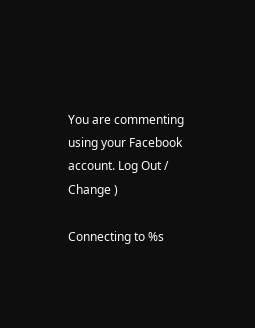You are commenting using your Facebook account. Log Out /  Change )

Connecting to %s